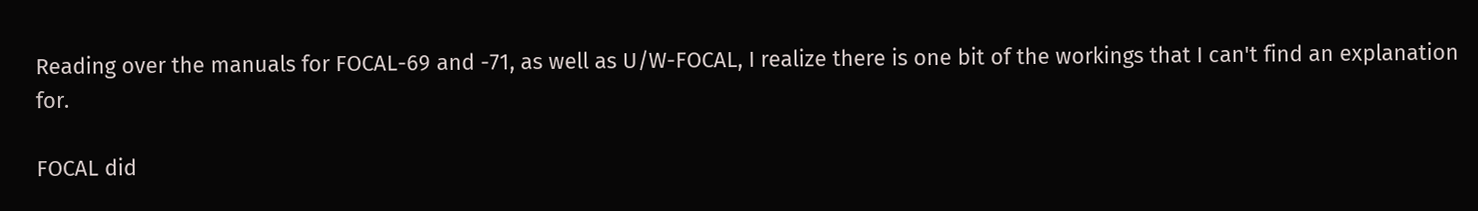Reading over the manuals for FOCAL-69 and -71, as well as U/W-FOCAL, I realize there is one bit of the workings that I can't find an explanation for.

FOCAL did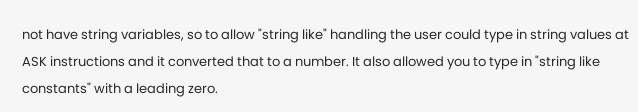not have string variables, so to allow "string like" handling the user could type in string values at ASK instructions and it converted that to a number. It also allowed you to type in "string like constants" with a leading zero.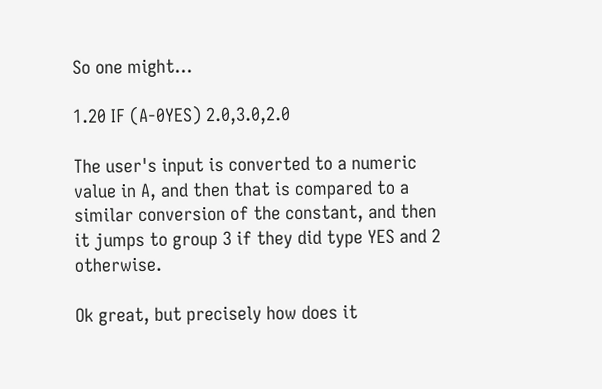So one might...

1.20 IF (A-0YES) 2.0,3.0,2.0

The user's input is converted to a numeric value in A, and then that is compared to a similar conversion of the constant, and then it jumps to group 3 if they did type YES and 2 otherwise.

Ok great, but precisely how does it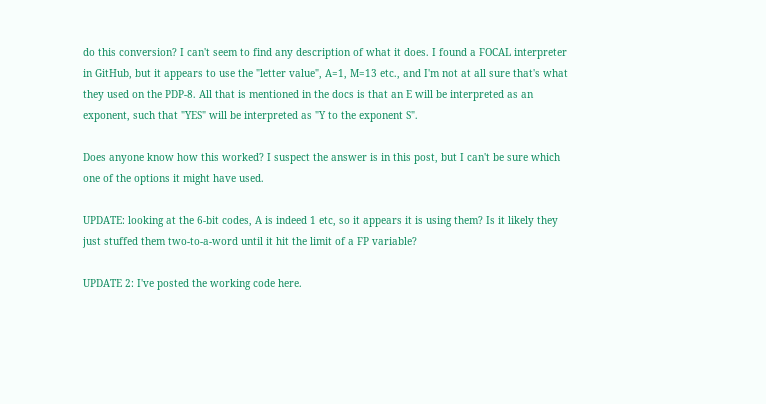do this conversion? I can't seem to find any description of what it does. I found a FOCAL interpreter in GitHub, but it appears to use the "letter value", A=1, M=13 etc., and I'm not at all sure that's what they used on the PDP-8. All that is mentioned in the docs is that an E will be interpreted as an exponent, such that "YES" will be interpreted as "Y to the exponent S".

Does anyone know how this worked? I suspect the answer is in this post, but I can't be sure which one of the options it might have used.

UPDATE: looking at the 6-bit codes, A is indeed 1 etc, so it appears it is using them? Is it likely they just stuffed them two-to-a-word until it hit the limit of a FP variable?

UPDATE 2: I've posted the working code here.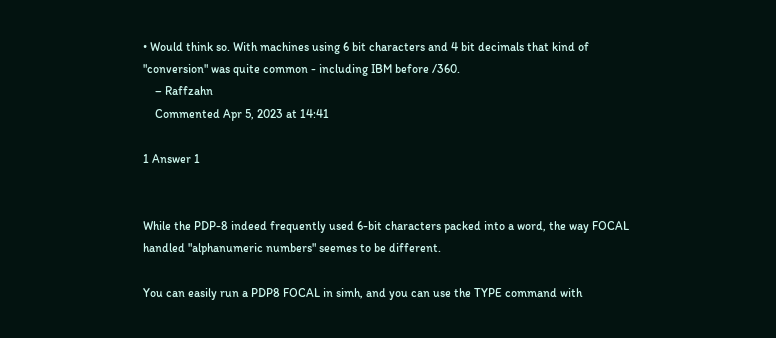• Would think so. With machines using 6 bit characters and 4 bit decimals that kind of "conversion" was quite common - including IBM before /360.
    – Raffzahn
    Commented Apr 5, 2023 at 14:41

1 Answer 1


While the PDP-8 indeed frequently used 6-bit characters packed into a word, the way FOCAL handled "alphanumeric numbers" seemes to be different.

You can easily run a PDP8 FOCAL in simh, and you can use the TYPE command with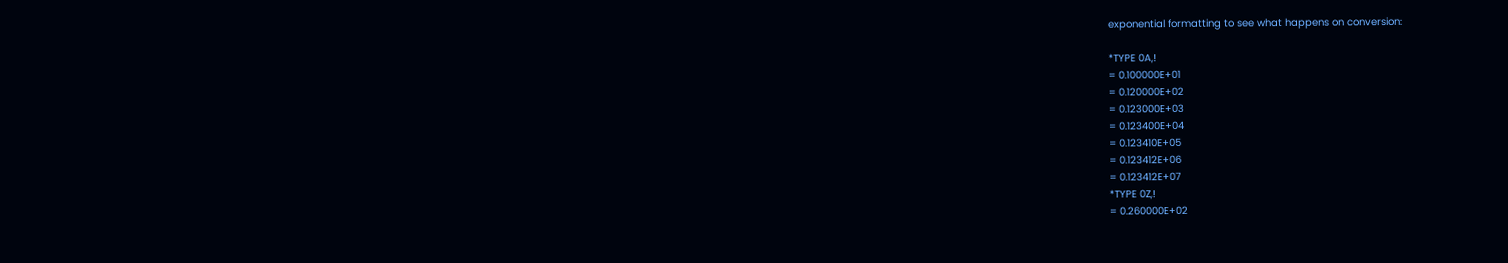exponential formatting to see what happens on conversion:

*TYPE 0A,!
= 0.100000E+01
= 0.120000E+02
= 0.123000E+03
= 0.123400E+04
= 0.123410E+05
= 0.123412E+06
= 0.123412E+07
*TYPE 0Z,!
= 0.260000E+02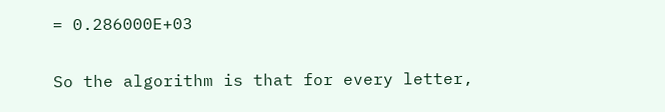= 0.286000E+03

So the algorithm is that for every letter,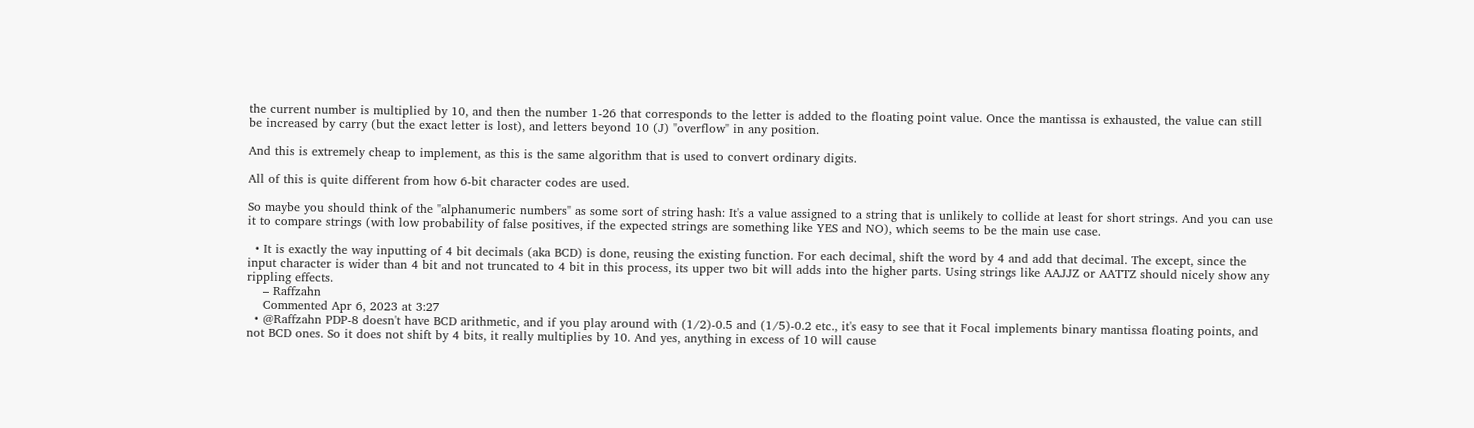the current number is multiplied by 10, and then the number 1-26 that corresponds to the letter is added to the floating point value. Once the mantissa is exhausted, the value can still be increased by carry (but the exact letter is lost), and letters beyond 10 (J) "overflow" in any position.

And this is extremely cheap to implement, as this is the same algorithm that is used to convert ordinary digits.

All of this is quite different from how 6-bit character codes are used.

So maybe you should think of the "alphanumeric numbers" as some sort of string hash: It's a value assigned to a string that is unlikely to collide at least for short strings. And you can use it to compare strings (with low probability of false positives, if the expected strings are something like YES and NO), which seems to be the main use case.

  • It is exactly the way inputting of 4 bit decimals (aka BCD) is done, reusing the existing function. For each decimal, shift the word by 4 and add that decimal. The except, since the input character is wider than 4 bit and not truncated to 4 bit in this process, its upper two bit will adds into the higher parts. Using strings like AAJJZ or AATTZ should nicely show any rippling effects.
    – Raffzahn
    Commented Apr 6, 2023 at 3:27
  • @Raffzahn PDP-8 doesn't have BCD arithmetic, and if you play around with (1/2)-0.5 and (1/5)-0.2 etc., it's easy to see that it Focal implements binary mantissa floating points, and not BCD ones. So it does not shift by 4 bits, it really multiplies by 10. And yes, anything in excess of 10 will cause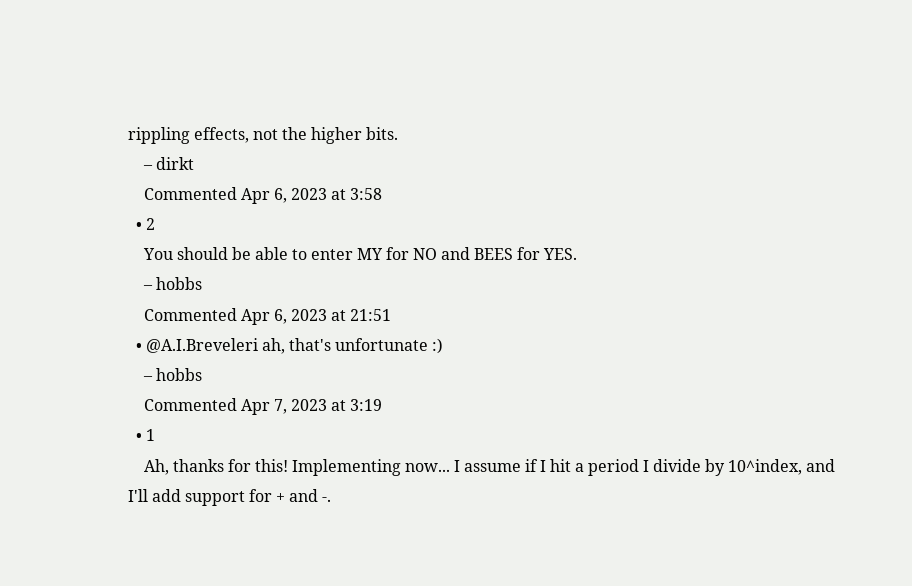rippling effects, not the higher bits.
    – dirkt
    Commented Apr 6, 2023 at 3:58
  • 2
    You should be able to enter MY for NO and BEES for YES.
    – hobbs
    Commented Apr 6, 2023 at 21:51
  • @A.I.Breveleri ah, that's unfortunate :)
    – hobbs
    Commented Apr 7, 2023 at 3:19
  • 1
    Ah, thanks for this! Implementing now... I assume if I hit a period I divide by 10^index, and I'll add support for + and -.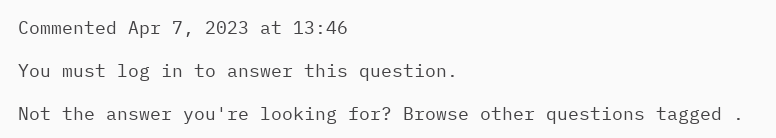Commented Apr 7, 2023 at 13:46

You must log in to answer this question.

Not the answer you're looking for? Browse other questions tagged .